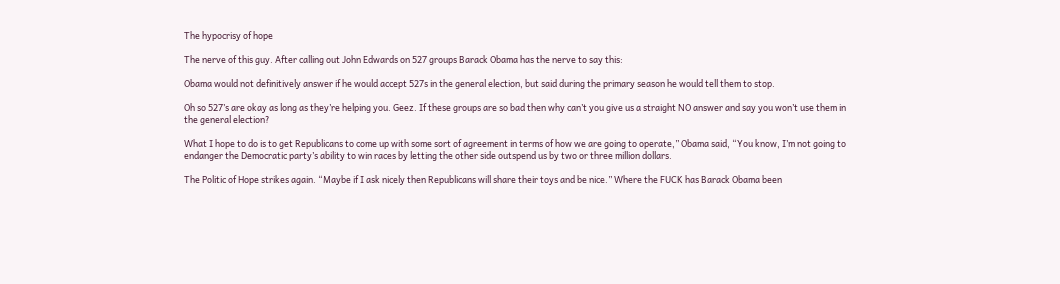The hypocrisy of hope

The nerve of this guy. After calling out John Edwards on 527 groups Barack Obama has the nerve to say this:

Obama would not definitively answer if he would accept 527s in the general election, but said during the primary season he would tell them to stop.

Oh so 527’s are okay as long as they’re helping you. Geez. If these groups are so bad then why can’t you give us a straight NO answer and say you won’t use them in the general election?

What I hope to do is to get Republicans to come up with some sort of agreement in terms of how we are going to operate,” Obama said, “You know, I’m not going to endanger the Democratic party’s ability to win races by letting the other side outspend us by two or three million dollars.

The Politic of Hope strikes again. “Maybe if I ask nicely then Republicans will share their toys and be nice.” Where the FUCK has Barack Obama been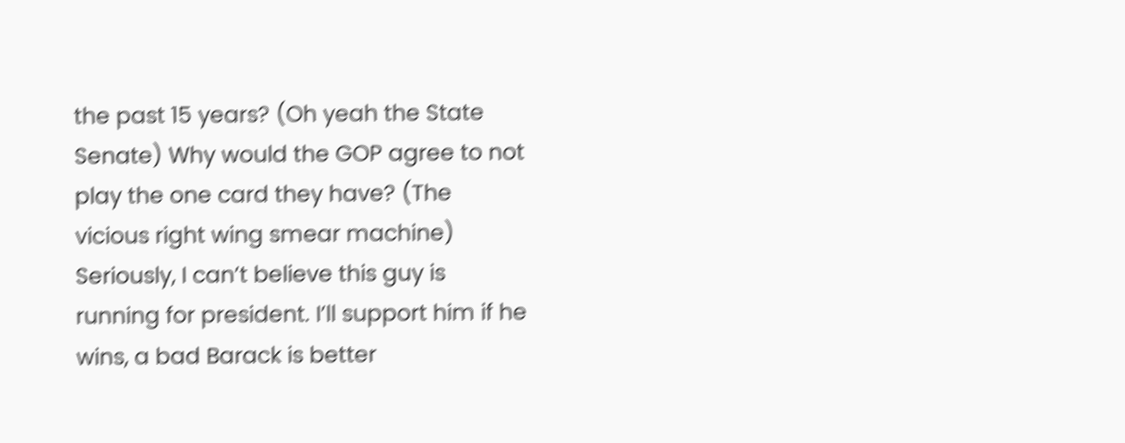the past 15 years? (Oh yeah the State Senate) Why would the GOP agree to not play the one card they have? (The vicious right wing smear machine) Seriously, I can’t believe this guy is running for president. I’ll support him if he wins, a bad Barack is better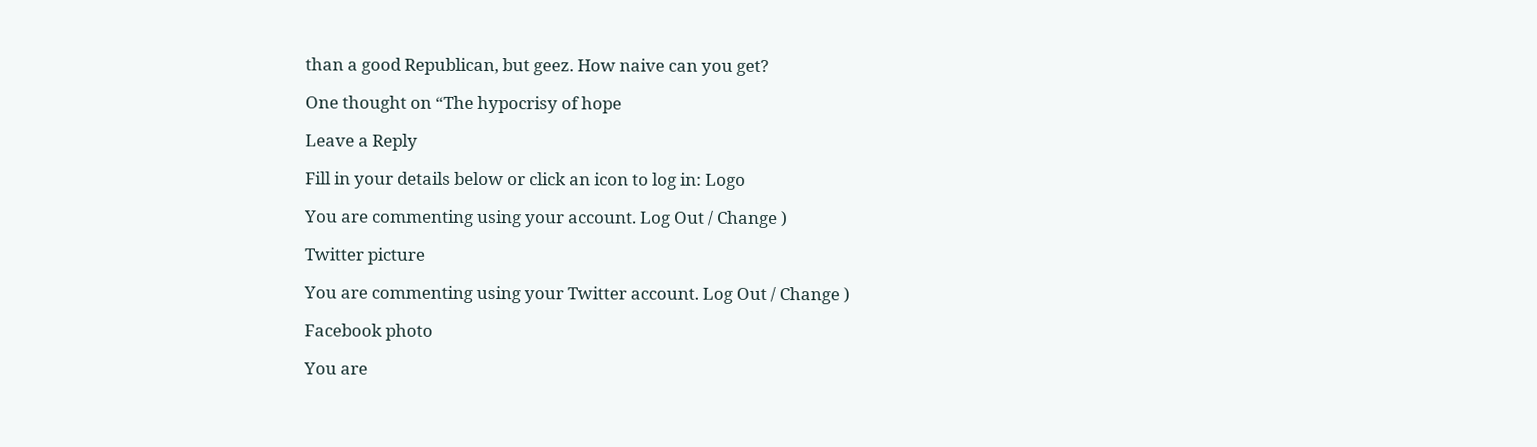than a good Republican, but geez. How naive can you get?

One thought on “The hypocrisy of hope

Leave a Reply

Fill in your details below or click an icon to log in: Logo

You are commenting using your account. Log Out / Change )

Twitter picture

You are commenting using your Twitter account. Log Out / Change )

Facebook photo

You are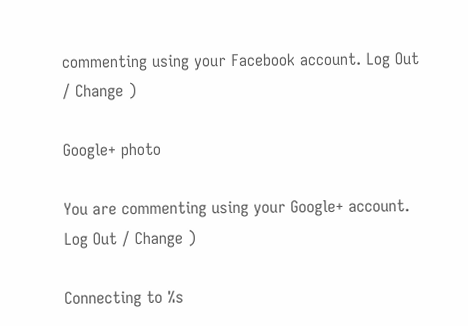commenting using your Facebook account. Log Out / Change )

Google+ photo

You are commenting using your Google+ account. Log Out / Change )

Connecting to %s